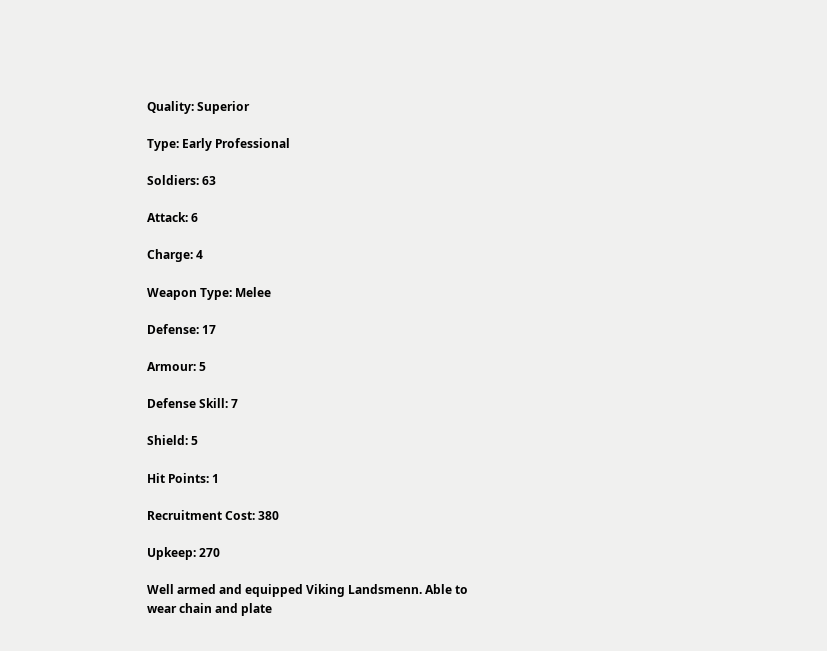Quality: Superior

Type: Early Professional

Soldiers: 63

Attack: 6

Charge: 4

Weapon Type: Melee

Defense: 17

Armour: 5

Defense Skill: 7

Shield: 5

Hit Points: 1

Recruitment Cost: 380

Upkeep: 270

Well armed and equipped Viking Landsmenn. Able to wear chain and plate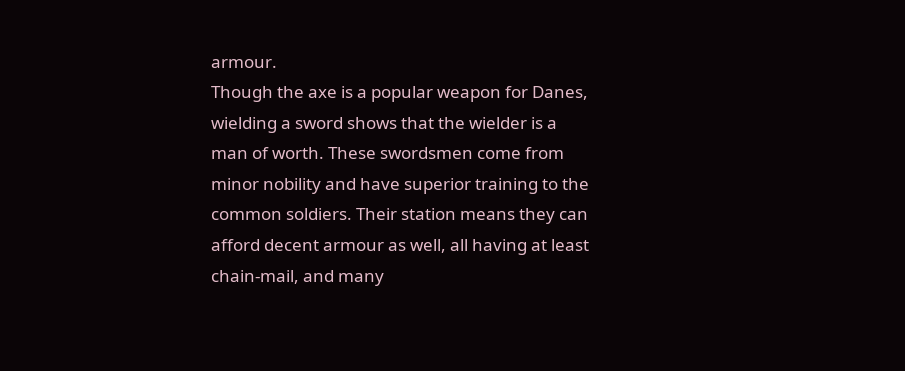armour.
Though the axe is a popular weapon for Danes, wielding a sword shows that the wielder is a man of worth. These swordsmen come from minor nobility and have superior training to the common soldiers. Their station means they can afford decent armour as well, all having at least chain-mail, and many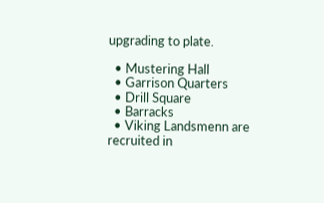upgrading to plate.

  • Mustering Hall
  • Garrison Quarters
  • Drill Square
  • Barracks
  • Viking Landsmenn are recruited in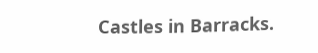Castles in Barracks.